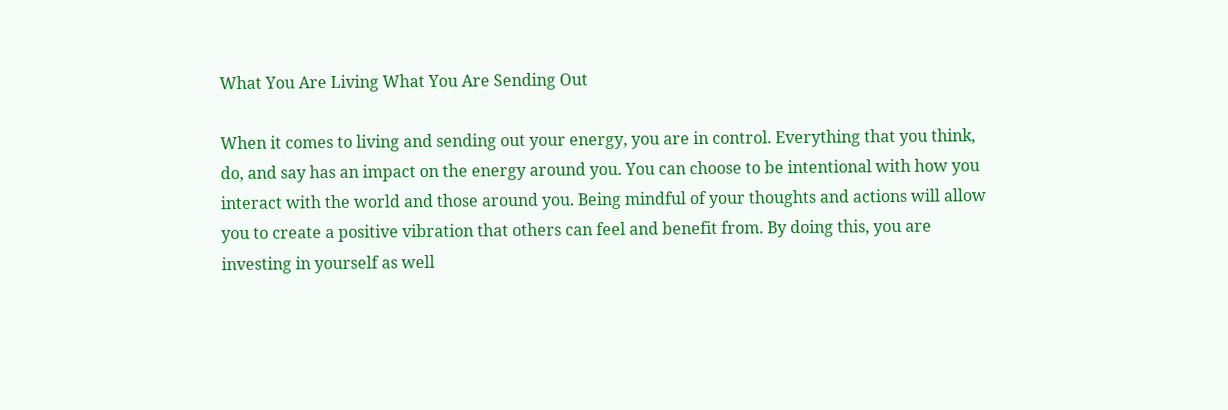What You Are Living What You Are Sending Out

When it comes to living and sending out your energy, you are in control. Everything that you think, do, and say has an impact on the energy around you. You can choose to be intentional with how you interact with the world and those around you. Being mindful of your thoughts and actions will allow you to create a positive vibration that others can feel and benefit from. By doing this, you are investing in yourself as well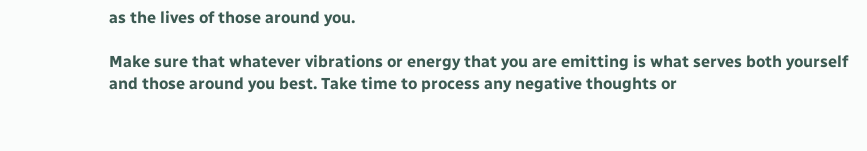as the lives of those around you.

Make sure that whatever vibrations or energy that you are emitting is what serves both yourself and those around you best. Take time to process any negative thoughts or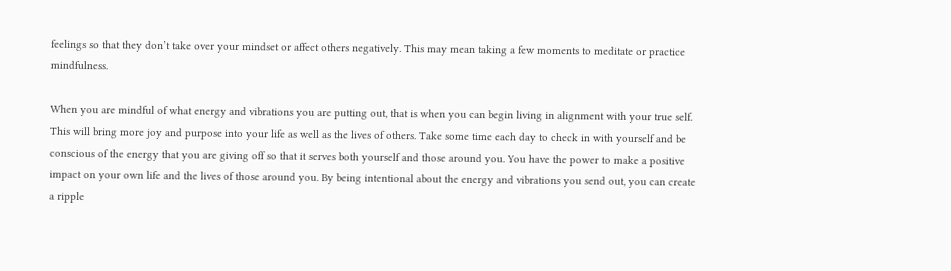feelings so that they don’t take over your mindset or affect others negatively. This may mean taking a few moments to meditate or practice mindfulness.

When you are mindful of what energy and vibrations you are putting out, that is when you can begin living in alignment with your true self. This will bring more joy and purpose into your life as well as the lives of others. Take some time each day to check in with yourself and be conscious of the energy that you are giving off so that it serves both yourself and those around you. You have the power to make a positive impact on your own life and the lives of those around you. By being intentional about the energy and vibrations you send out, you can create a ripple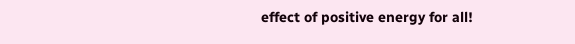effect of positive energy for all!